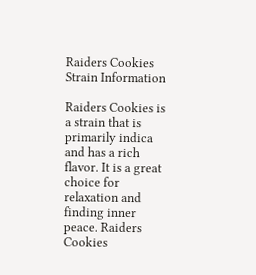Raiders Cookies Strain Information

Raiders Cookies is a strain that is primarily indica and has a rich flavor. It is a great choice for relaxation and finding inner peace. Raiders Cookies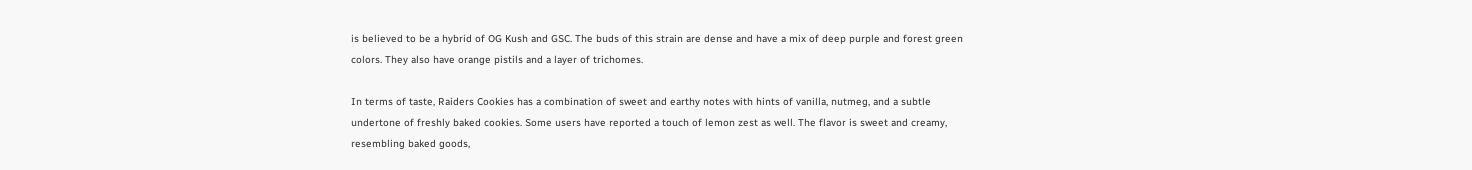is believed to be a hybrid of OG Kush and GSC. The buds of this strain are dense and have a mix of deep purple and forest green colors. They also have orange pistils and a layer of trichomes.

In terms of taste, Raiders Cookies has a combination of sweet and earthy notes with hints of vanilla, nutmeg, and a subtle undertone of freshly baked cookies. Some users have reported a touch of lemon zest as well. The flavor is sweet and creamy, resembling baked goods,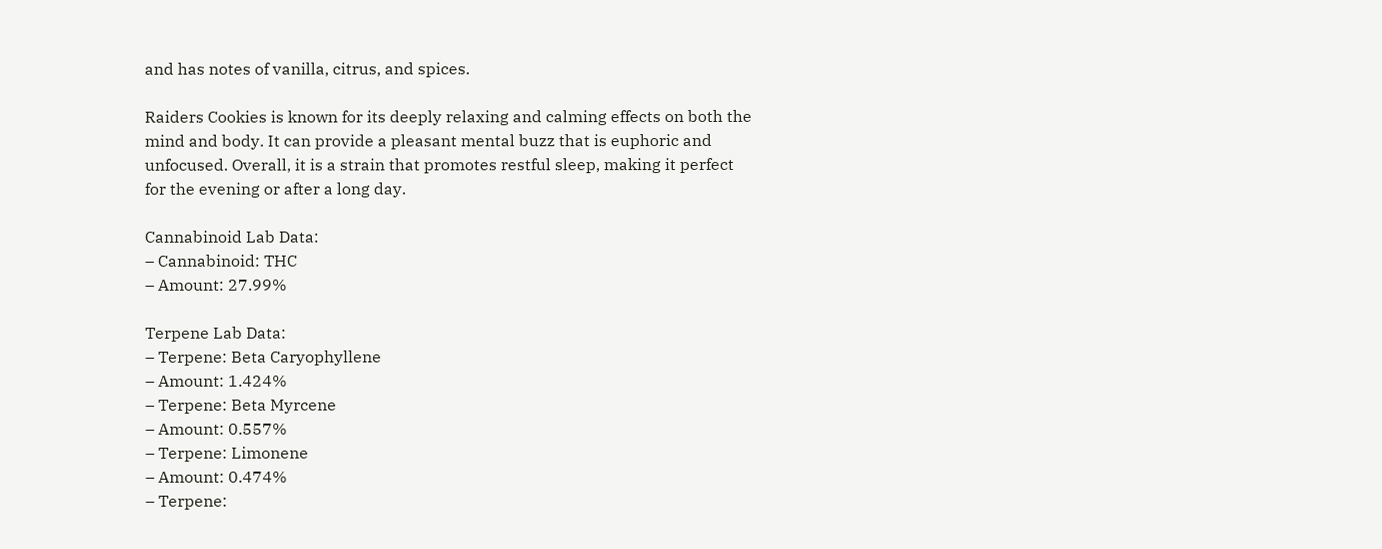and has notes of vanilla, citrus, and spices.

Raiders Cookies is known for its deeply relaxing and calming effects on both the mind and body. It can provide a pleasant mental buzz that is euphoric and unfocused. Overall, it is a strain that promotes restful sleep, making it perfect for the evening or after a long day.

Cannabinoid Lab Data:
– Cannabinoid: THC
– Amount: 27.99%

Terpene Lab Data:
– Terpene: Beta Caryophyllene
– Amount: 1.424%
– Terpene: Beta Myrcene
– Amount: 0.557%
– Terpene: Limonene
– Amount: 0.474%
– Terpene: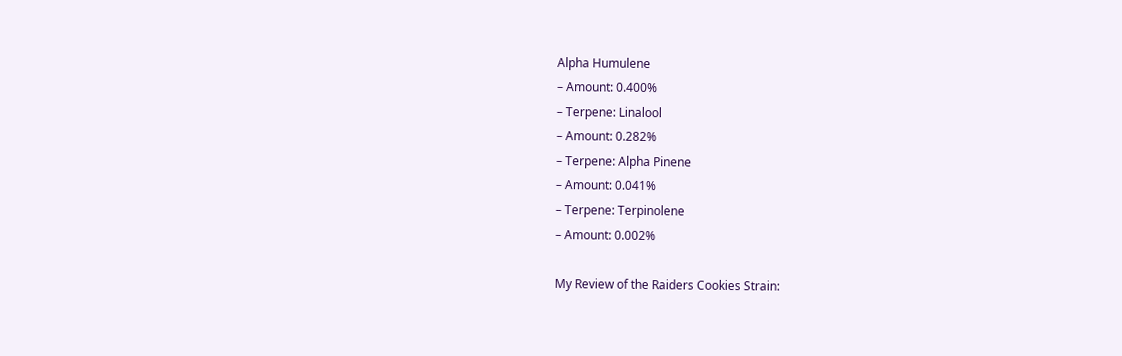Alpha Humulene
– Amount: 0.400%
– Terpene: Linalool
– Amount: 0.282%
– Terpene: Alpha Pinene
– Amount: 0.041%
– Terpene: Terpinolene
– Amount: 0.002%

My Review of the Raiders Cookies Strain: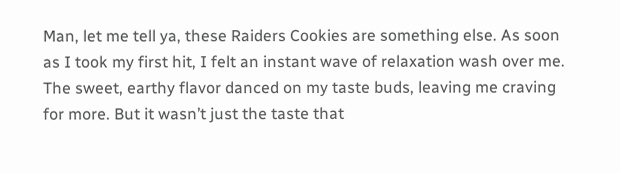Man, let me tell ya, these Raiders Cookies are something else. As soon as I took my first hit, I felt an instant wave of relaxation wash over me. The sweet, earthy flavor danced on my taste buds, leaving me craving for more. But it wasn’t just the taste that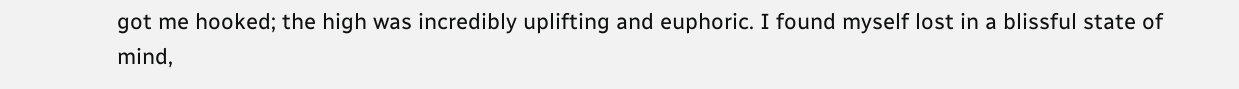got me hooked; the high was incredibly uplifting and euphoric. I found myself lost in a blissful state of mind,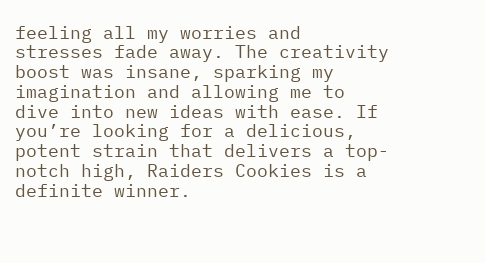feeling all my worries and stresses fade away. The creativity boost was insane, sparking my imagination and allowing me to dive into new ideas with ease. If you’re looking for a delicious, potent strain that delivers a top-notch high, Raiders Cookies is a definite winner.